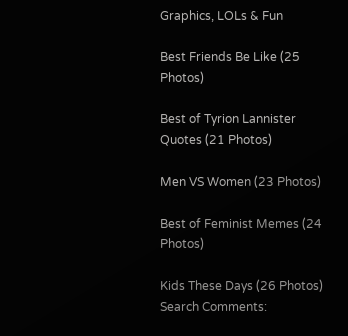Graphics, LOLs & Fun

Best Friends Be Like (25 Photos)

Best of Tyrion Lannister Quotes (21 Photos)

Men VS Women (23 Photos)

Best of Feminist Memes (24 Photos)

Kids These Days (26 Photos)
Search Comments: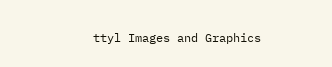ttyl Images and Graphics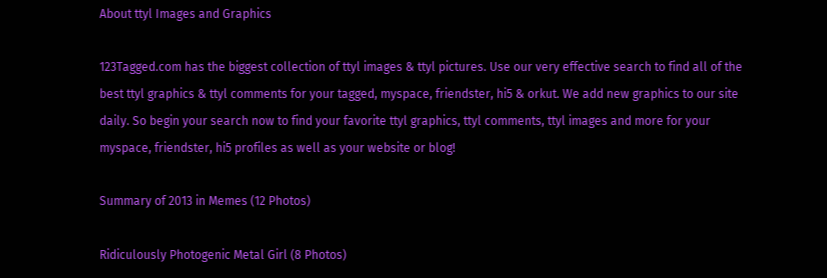About ttyl Images and Graphics

123Tagged.com has the biggest collection of ttyl images & ttyl pictures. Use our very effective search to find all of the best ttyl graphics & ttyl comments for your tagged, myspace, friendster, hi5 & orkut. We add new graphics to our site daily. So begin your search now to find your favorite ttyl graphics, ttyl comments, ttyl images and more for your myspace, friendster, hi5 profiles as well as your website or blog!

Summary of 2013 in Memes (12 Photos)

Ridiculously Photogenic Metal Girl (8 Photos)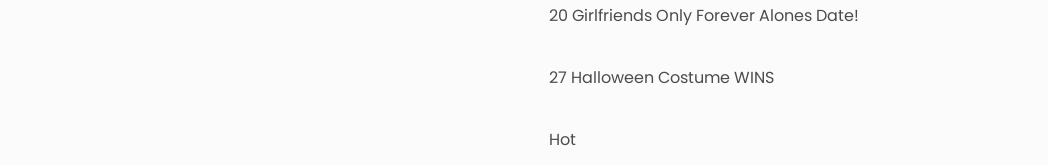20 Girlfriends Only Forever Alones Date!

27 Halloween Costume WINS

Hot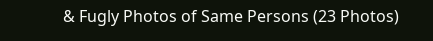& Fugly Photos of Same Persons (23 Photos)